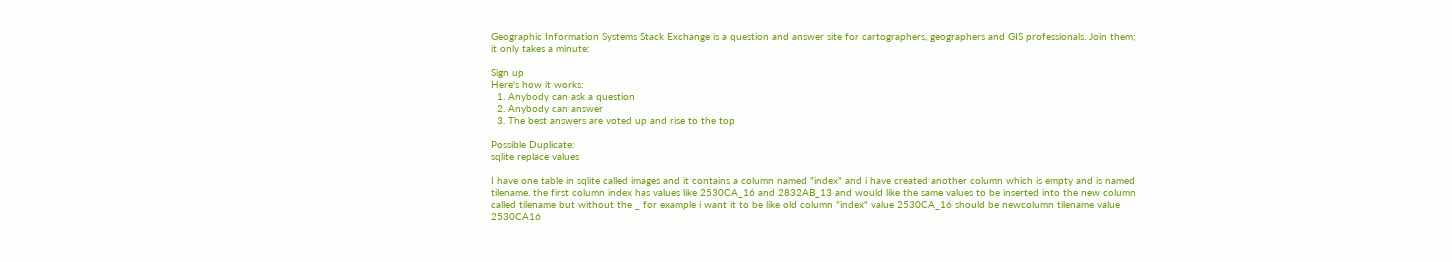Geographic Information Systems Stack Exchange is a question and answer site for cartographers, geographers and GIS professionals. Join them; it only takes a minute:

Sign up
Here's how it works:
  1. Anybody can ask a question
  2. Anybody can answer
  3. The best answers are voted up and rise to the top

Possible Duplicate:
sqlite replace values

I have one table in sqlite called images and it contains a column named "index" and i have created another column which is empty and is named tilename. the first column index has values like 2530CA_16 and 2832AB_13 and would like the same values to be inserted into the new column called tilename but without the _ for example i want it to be like old column "index" value 2530CA_16 should be newcolumn tilename value 2530CA16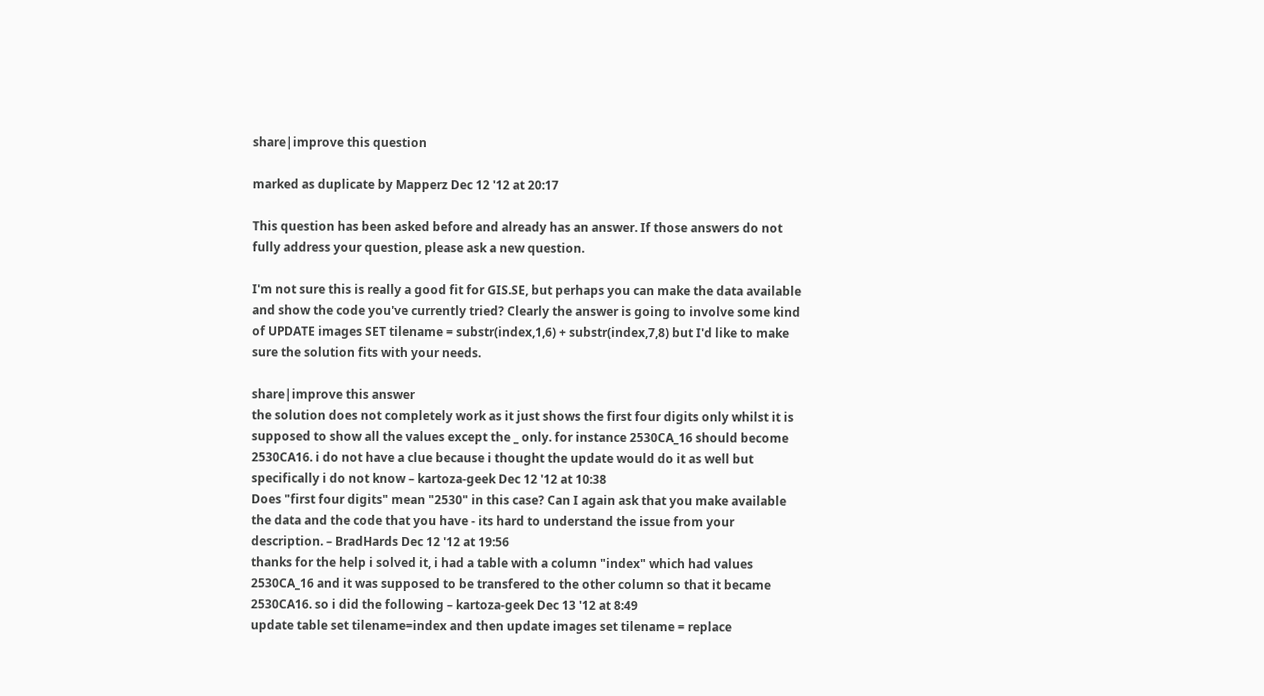share|improve this question

marked as duplicate by Mapperz Dec 12 '12 at 20:17

This question has been asked before and already has an answer. If those answers do not fully address your question, please ask a new question.

I'm not sure this is really a good fit for GIS.SE, but perhaps you can make the data available and show the code you've currently tried? Clearly the answer is going to involve some kind of UPDATE images SET tilename = substr(index,1,6) + substr(index,7,8) but I'd like to make sure the solution fits with your needs.

share|improve this answer
the solution does not completely work as it just shows the first four digits only whilst it is supposed to show all the values except the _ only. for instance 2530CA_16 should become 2530CA16. i do not have a clue because i thought the update would do it as well but specifically i do not know – kartoza-geek Dec 12 '12 at 10:38
Does "first four digits" mean "2530" in this case? Can I again ask that you make available the data and the code that you have - its hard to understand the issue from your description. – BradHards Dec 12 '12 at 19:56
thanks for the help i solved it, i had a table with a column "index" which had values 2530CA_16 and it was supposed to be transfered to the other column so that it became 2530CA16. so i did the following – kartoza-geek Dec 13 '12 at 8:49
update table set tilename=index and then update images set tilename = replace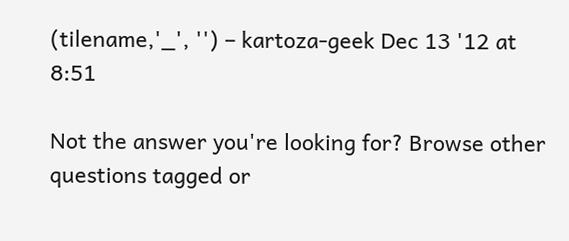(tilename,'_', '') – kartoza-geek Dec 13 '12 at 8:51

Not the answer you're looking for? Browse other questions tagged or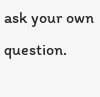ask your own question.